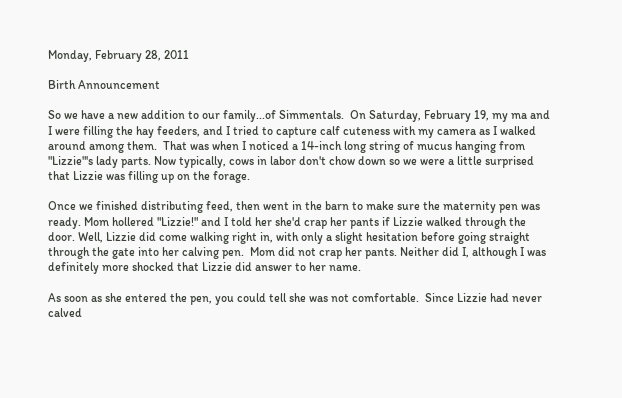Monday, February 28, 2011

Birth Announcement

So we have a new addition to our family...of Simmentals.  On Saturday, February 19, my ma and I were filling the hay feeders, and I tried to capture calf cuteness with my camera as I walked around among them.  That was when I noticed a 14-inch long string of mucus hanging from "Lizzie"'s lady parts. Now typically, cows in labor don't chow down so we were a little surprised that Lizzie was filling up on the forage.

Once we finished distributing feed, then went in the barn to make sure the maternity pen was ready. Mom hollered "Lizzie!" and I told her she'd crap her pants if Lizzie walked through the door. Well, Lizzie did come walking right in, with only a slight hesitation before going straight through the gate into her calving pen.  Mom did not crap her pants. Neither did I, although I was definitely more shocked that Lizzie did answer to her name.

As soon as she entered the pen, you could tell she was not comfortable.  Since Lizzie had never calved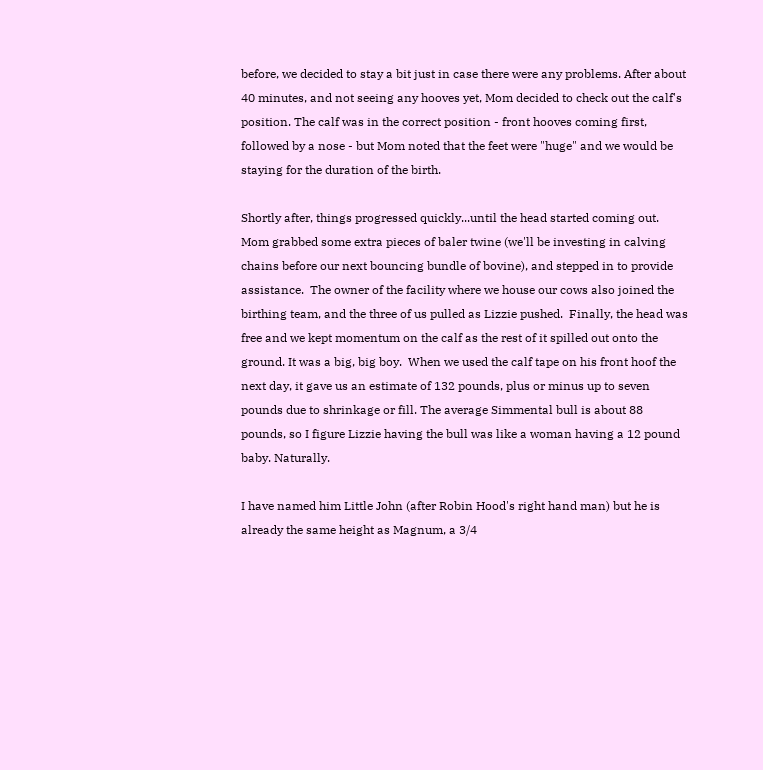before, we decided to stay a bit just in case there were any problems. After about 40 minutes, and not seeing any hooves yet, Mom decided to check out the calf's position. The calf was in the correct position - front hooves coming first, followed by a nose - but Mom noted that the feet were "huge" and we would be staying for the duration of the birth.

Shortly after, things progressed quickly...until the head started coming out. Mom grabbed some extra pieces of baler twine (we'll be investing in calving chains before our next bouncing bundle of bovine), and stepped in to provide assistance.  The owner of the facility where we house our cows also joined the birthing team, and the three of us pulled as Lizzie pushed.  Finally, the head was free and we kept momentum on the calf as the rest of it spilled out onto the ground. It was a big, big boy.  When we used the calf tape on his front hoof the next day, it gave us an estimate of 132 pounds, plus or minus up to seven pounds due to shrinkage or fill. The average Simmental bull is about 88 pounds, so I figure Lizzie having the bull was like a woman having a 12 pound baby. Naturally.

I have named him Little John (after Robin Hood's right hand man) but he is already the same height as Magnum, a 3/4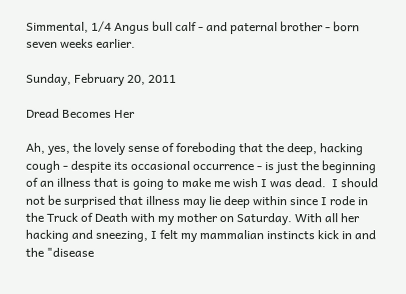Simmental, 1/4 Angus bull calf - and paternal brother - born seven weeks earlier.

Sunday, February 20, 2011

Dread Becomes Her

Ah, yes, the lovely sense of foreboding that the deep, hacking cough - despite its occasional occurrence - is just the beginning of an illness that is going to make me wish I was dead.  I should not be surprised that illness may lie deep within since I rode in the Truck of Death with my mother on Saturday. With all her hacking and sneezing, I felt my mammalian instincts kick in and the "disease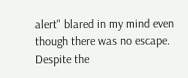alert" blared in my mind even though there was no escape. Despite the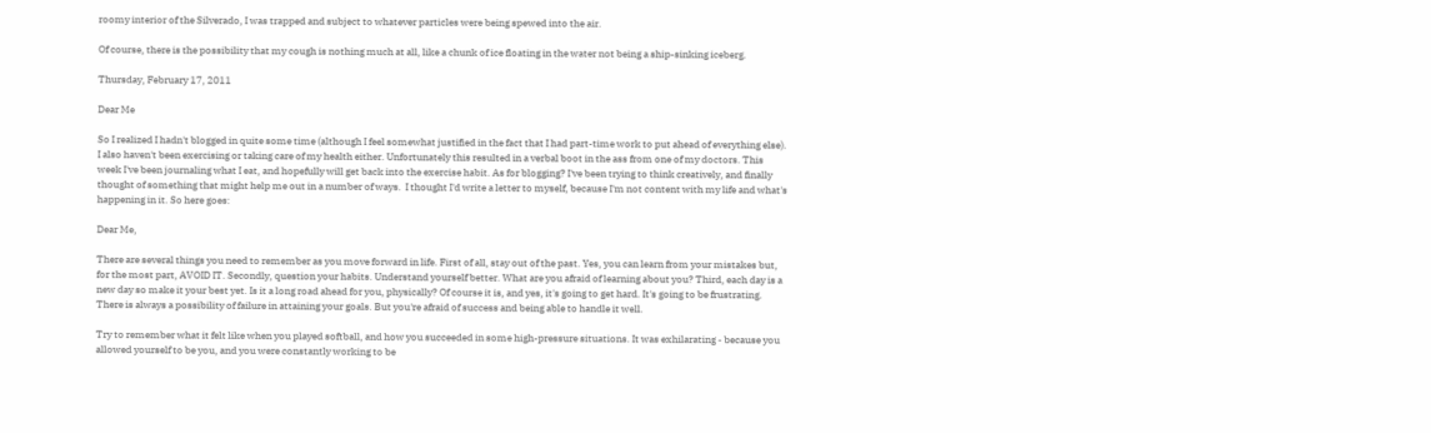roomy interior of the Silverado, I was trapped and subject to whatever particles were being spewed into the air.

Of course, there is the possibility that my cough is nothing much at all, like a chunk of ice floating in the water not being a ship-sinking iceberg.

Thursday, February 17, 2011

Dear Me

So I realized I hadn't blogged in quite some time (although I feel somewhat justified in the fact that I had part-time work to put ahead of everything else).  I also haven't been exercising or taking care of my health either. Unfortunately this resulted in a verbal boot in the ass from one of my doctors. This week I've been journaling what I eat, and hopefully will get back into the exercise habit. As for blogging? I've been trying to think creatively, and finally thought of something that might help me out in a number of ways.  I thought I'd write a letter to myself, because I'm not content with my life and what's happening in it. So here goes:

Dear Me,

There are several things you need to remember as you move forward in life. First of all, stay out of the past. Yes, you can learn from your mistakes but, for the most part, AVOID IT. Secondly, question your habits. Understand yourself better. What are you afraid of learning about you? Third, each day is a new day so make it your best yet. Is it a long road ahead for you, physically? Of course it is, and yes, it's going to get hard. It's going to be frustrating. There is always a possibility of failure in attaining your goals. But you're afraid of success and being able to handle it well.

Try to remember what it felt like when you played softball, and how you succeeded in some high-pressure situations. It was exhilarating - because you allowed yourself to be you, and you were constantly working to be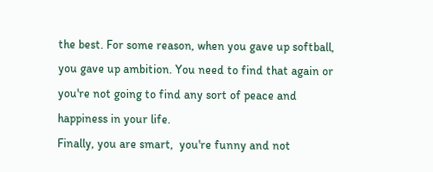the best. For some reason, when you gave up softball, you gave up ambition. You need to find that again or you're not going to find any sort of peace and happiness in your life.
Finally, you are smart,  you're funny and not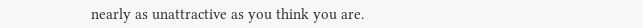nearly as unattractive as you think you are.